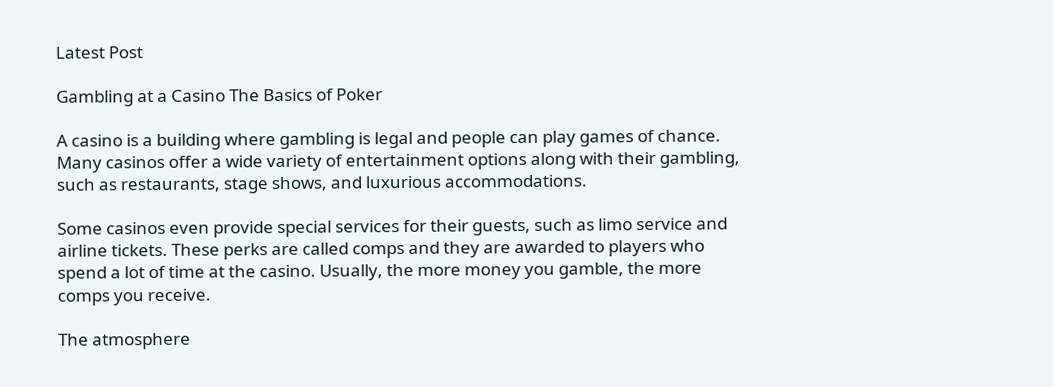Latest Post

Gambling at a Casino The Basics of Poker

A casino is a building where gambling is legal and people can play games of chance. Many casinos offer a wide variety of entertainment options along with their gambling, such as restaurants, stage shows, and luxurious accommodations.

Some casinos even provide special services for their guests, such as limo service and airline tickets. These perks are called comps and they are awarded to players who spend a lot of time at the casino. Usually, the more money you gamble, the more comps you receive.

The atmosphere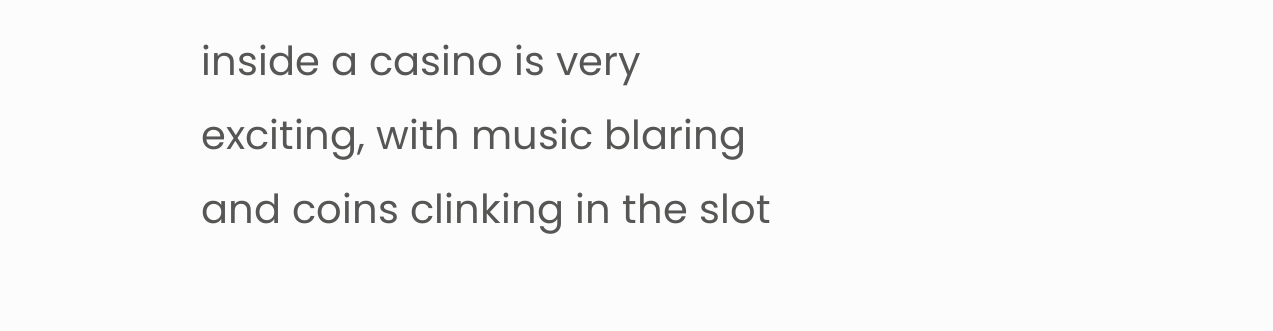inside a casino is very exciting, with music blaring and coins clinking in the slot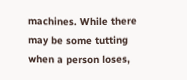machines. While there may be some tutting when a person loses,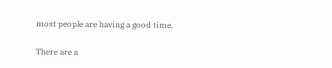most people are having a good time.

There are a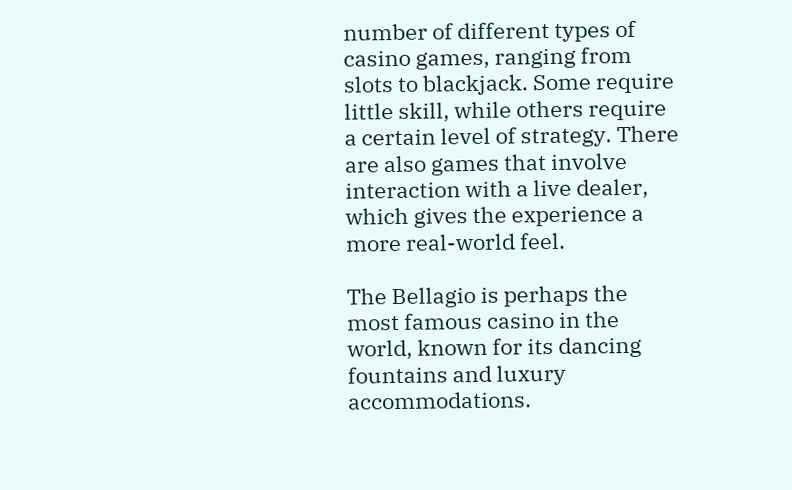number of different types of casino games, ranging from slots to blackjack. Some require little skill, while others require a certain level of strategy. There are also games that involve interaction with a live dealer, which gives the experience a more real-world feel.

The Bellagio is perhaps the most famous casino in the world, known for its dancing fountains and luxury accommodations.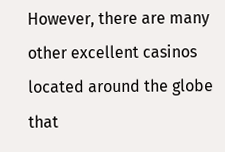However, there are many other excellent casinos located around the globe that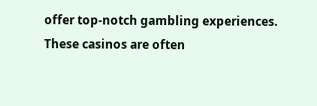offer top-notch gambling experiences. These casinos are often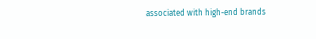associated with high-end brands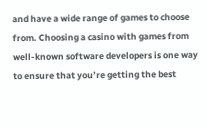and have a wide range of games to choose from. Choosing a casino with games from well-known software developers is one way to ensure that you’re getting the best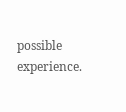possible experience.